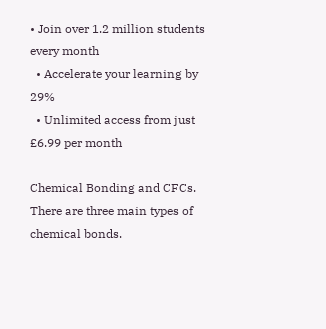• Join over 1.2 million students every month
  • Accelerate your learning by 29%
  • Unlimited access from just £6.99 per month

Chemical Bonding and CFCs. There are three main types of chemical bonds.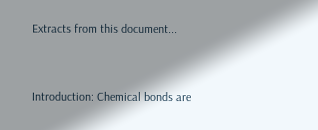Extracts from this document...


Introduction: Chemical bonds are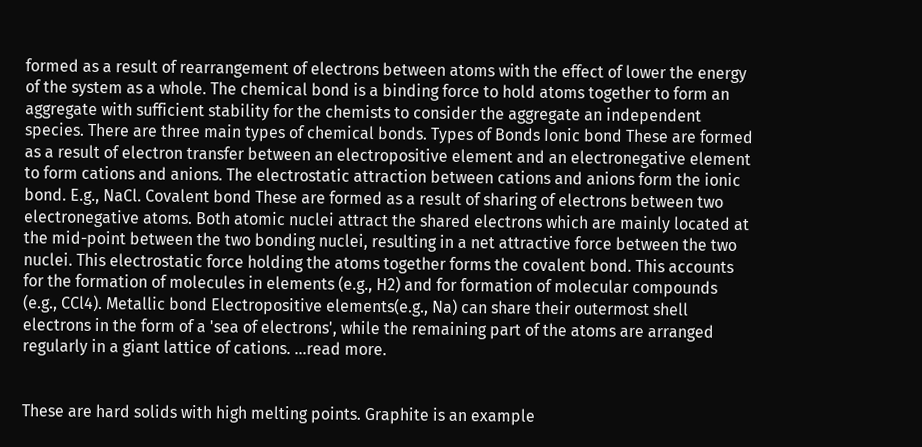formed as a result of rearrangement of electrons between atoms with the effect of lower the energy of the system as a whole. The chemical bond is a binding force to hold atoms together to form an aggregate with sufficient stability for the chemists to consider the aggregate an independent species. There are three main types of chemical bonds. Types of Bonds Ionic bond These are formed as a result of electron transfer between an electropositive element and an electronegative element to form cations and anions. The electrostatic attraction between cations and anions form the ionic bond. E.g., NaCl. Covalent bond These are formed as a result of sharing of electrons between two electronegative atoms. Both atomic nuclei attract the shared electrons which are mainly located at the mid-point between the two bonding nuclei, resulting in a net attractive force between the two nuclei. This electrostatic force holding the atoms together forms the covalent bond. This accounts for the formation of molecules in elements (e.g., H2) and for formation of molecular compounds (e.g., CCl4). Metallic bond Electropositive elements(e.g., Na) can share their outermost shell electrons in the form of a 'sea of electrons', while the remaining part of the atoms are arranged regularly in a giant lattice of cations. ...read more.


These are hard solids with high melting points. Graphite is an example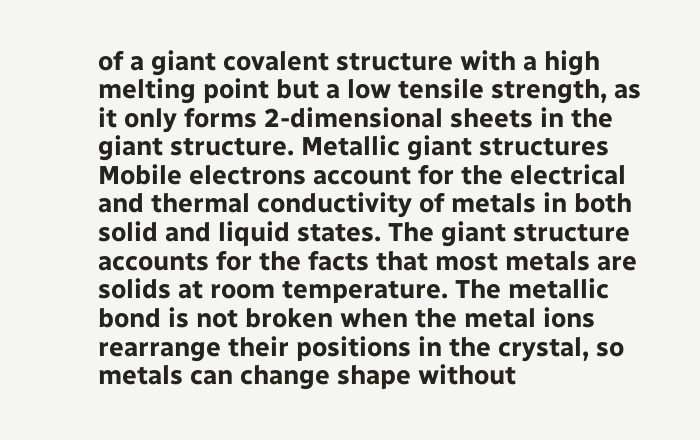of a giant covalent structure with a high melting point but a low tensile strength, as it only forms 2-dimensional sheets in the giant structure. Metallic giant structures Mobile electrons account for the electrical and thermal conductivity of metals in both solid and liquid states. The giant structure accounts for the facts that most metals are solids at room temperature. The metallic bond is not broken when the metal ions rearrange their positions in the crystal, so metals can change shape without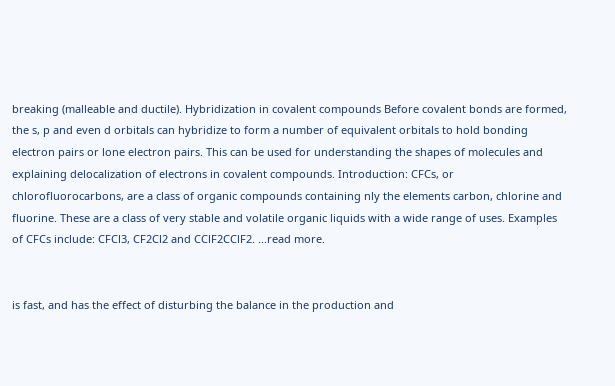breaking (malleable and ductile). Hybridization in covalent compounds Before covalent bonds are formed, the s, p and even d orbitals can hybridize to form a number of equivalent orbitals to hold bonding electron pairs or lone electron pairs. This can be used for understanding the shapes of molecules and explaining delocalization of electrons in covalent compounds. Introduction: CFCs, or chlorofluorocarbons, are a class of organic compounds containing nly the elements carbon, chlorine and fluorine. These are a class of very stable and volatile organic liquids with a wide range of uses. Examples of CFCs include: CFCl3, CF2Cl2 and CClF2CClF2. ...read more.


is fast, and has the effect of disturbing the balance in the production and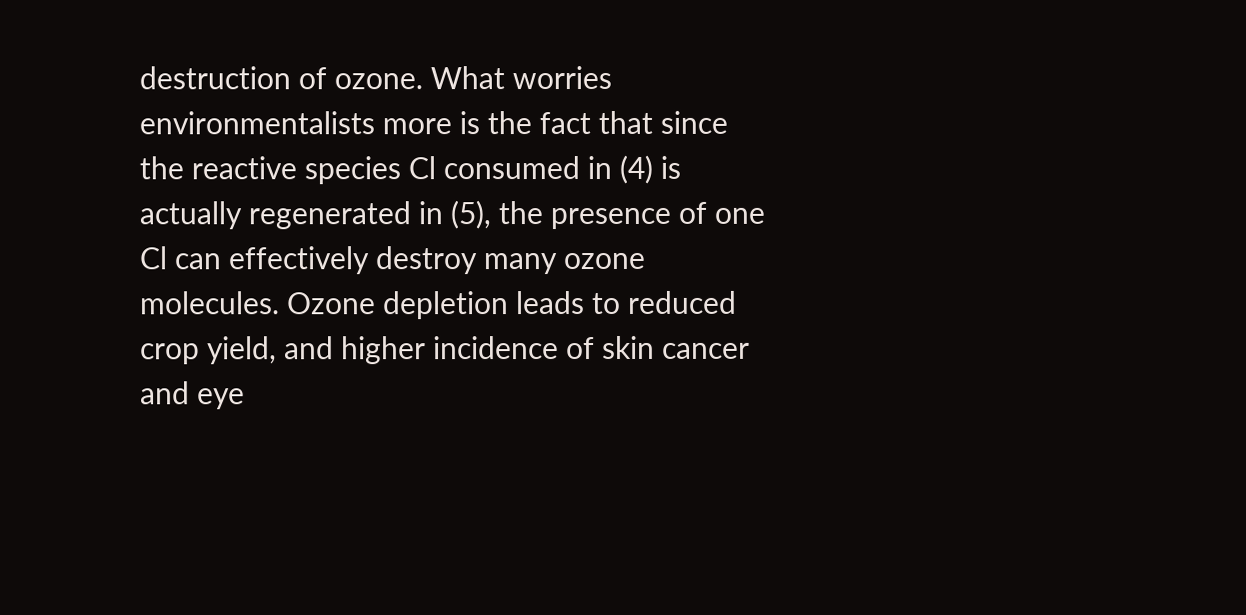destruction of ozone. What worries environmentalists more is the fact that since the reactive species Cl consumed in (4) is actually regenerated in (5), the presence of one Cl can effectively destroy many ozone molecules. Ozone depletion leads to reduced crop yield, and higher incidence of skin cancer and eye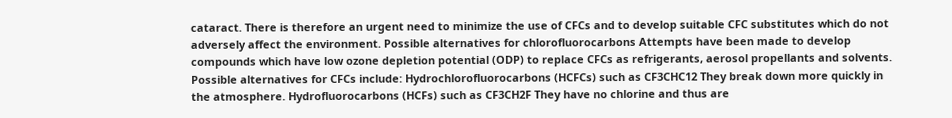cataract. There is therefore an urgent need to minimize the use of CFCs and to develop suitable CFC substitutes which do not adversely affect the environment. Possible alternatives for chlorofluorocarbons Attempts have been made to develop compounds which have low ozone depletion potential (ODP) to replace CFCs as refrigerants, aerosol propellants and solvents. Possible alternatives for CFCs include: Hydrochlorofluorocarbons (HCFCs) such as CF3CHC12 They break down more quickly in the atmosphere. Hydrofluorocarbons (HCFs) such as CF3CH2F They have no chlorine and thus are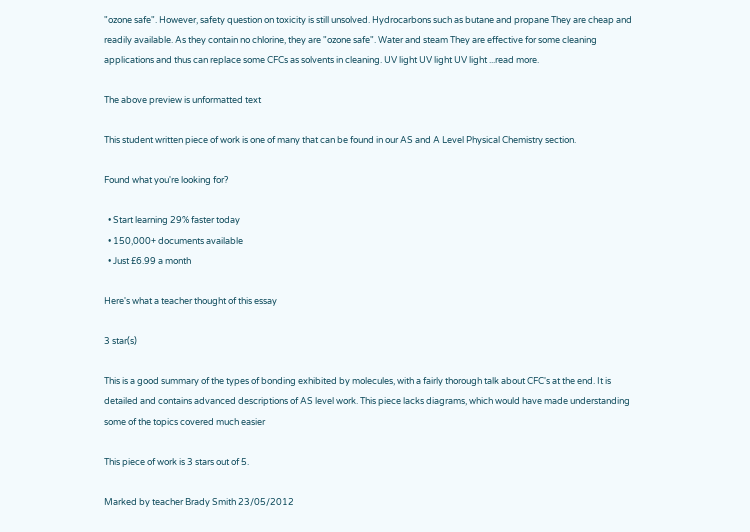"ozone safe". However, safety question on toxicity is still unsolved. Hydrocarbons such as butane and propane They are cheap and readily available. As they contain no chlorine, they are "ozone safe". Water and steam They are effective for some cleaning applications and thus can replace some CFCs as solvents in cleaning. UV light UV light UV light ...read more.

The above preview is unformatted text

This student written piece of work is one of many that can be found in our AS and A Level Physical Chemistry section.

Found what you're looking for?

  • Start learning 29% faster today
  • 150,000+ documents available
  • Just £6.99 a month

Here's what a teacher thought of this essay

3 star(s)

This is a good summary of the types of bonding exhibited by molecules, with a fairly thorough talk about CFC's at the end. It is detailed and contains advanced descriptions of AS level work. This piece lacks diagrams, which would have made understanding some of the topics covered much easier

This piece of work is 3 stars out of 5.

Marked by teacher Brady Smith 23/05/2012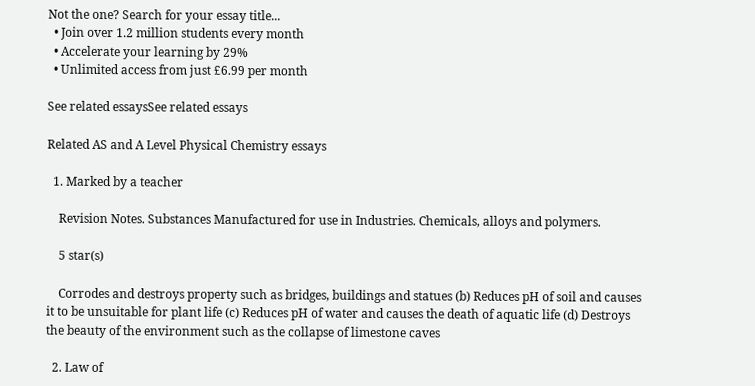Not the one? Search for your essay title...
  • Join over 1.2 million students every month
  • Accelerate your learning by 29%
  • Unlimited access from just £6.99 per month

See related essaysSee related essays

Related AS and A Level Physical Chemistry essays

  1. Marked by a teacher

    Revision Notes. Substances Manufactured for use in Industries. Chemicals, alloys and polymers.

    5 star(s)

    Corrodes and destroys property such as bridges, buildings and statues (b) Reduces pH of soil and causes it to be unsuitable for plant life (c) Reduces pH of water and causes the death of aquatic life (d) Destroys the beauty of the environment such as the collapse of limestone caves

  2. Law of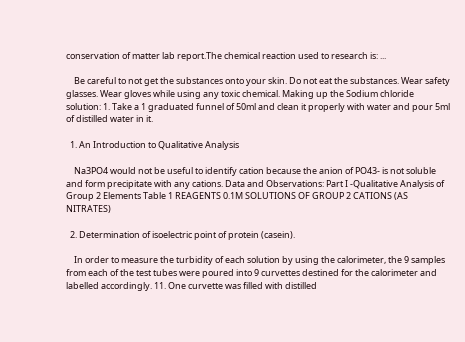conservation of matter lab report.The chemical reaction used to research is: ...

    Be careful to not get the substances onto your skin. Do not eat the substances. Wear safety glasses. Wear gloves while using any toxic chemical. Making up the Sodium chloride solution: 1. Take a 1 graduated funnel of 50ml and clean it properly with water and pour 5ml of distilled water in it.

  1. An Introduction to Qualitative Analysis

    Na3PO4 would not be useful to identify cation because the anion of PO43- is not soluble and form precipitate with any cations. Data and Observations: Part I -Qualitative Analysis of Group 2 Elements Table 1 REAGENTS 0.1M SOLUTIONS OF GROUP 2 CATIONS (AS NITRATES)

  2. Determination of isoelectric point of protein (casein).

    In order to measure the turbidity of each solution by using the calorimeter, the 9 samples from each of the test tubes were poured into 9 curvettes destined for the calorimeter and labelled accordingly. 11. One curvette was filled with distilled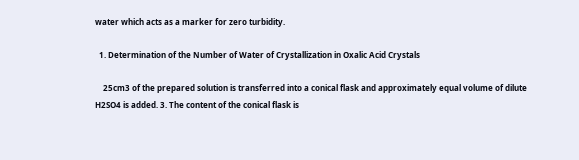water which acts as a marker for zero turbidity.

  1. Determination of the Number of Water of Crystallization in Oxalic Acid Crystals

    25cm3 of the prepared solution is transferred into a conical flask and approximately equal volume of dilute H2SO4 is added. 3. The content of the conical flask is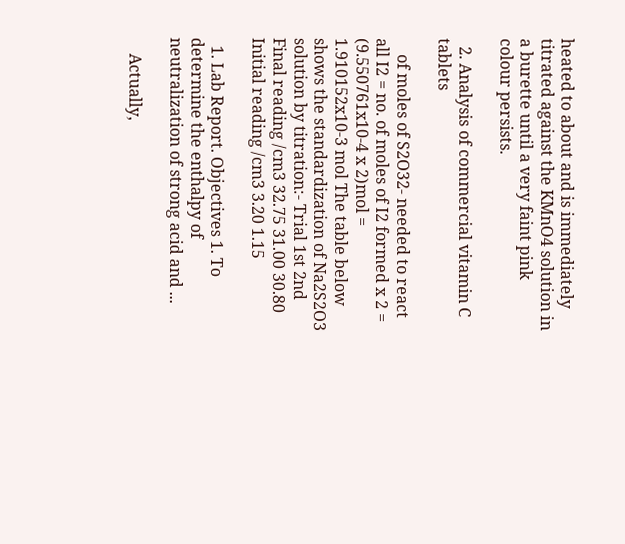heated to about and is immediately titrated against the KMnO4 solution in a burette until a very faint pink colour persists.

  2. Analysis of commercial vitamin C tablets

    of moles of S2O32- needed to react all I2 = no. of moles of I2 formed x 2 = (9.550761x10-4 x 2)mol = 1.910152x10-3 mol The table below shows the standardization of Na2S2O3 solution by titration:- Trial 1st 2nd Final reading /cm3 32.75 31.00 30.80 Initial reading /cm3 3.20 1.15

  1. Lab Report. Objectives 1. To determine the enthalpy of neutralization of strong acid and ...

    Actually,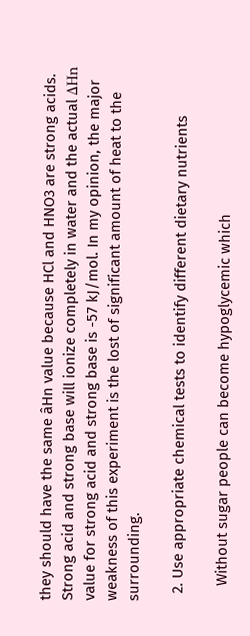they should have the same âHn value because HCl and HNO3 are strong acids. Strong acid and strong base will ionize completely in water and the actual ΔHn value for strong acid and strong base is -57 kJ/mol. In my opinion, the major weakness of this experiment is the lost of significant amount of heat to the surrounding.

  2. Use appropriate chemical tests to identify different dietary nutrients

    Without sugar people can become hypoglycemic which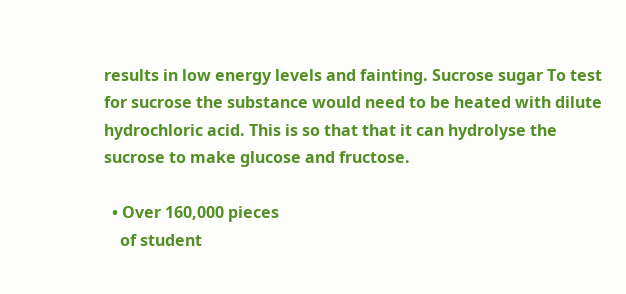results in low energy levels and fainting. Sucrose sugar To test for sucrose the substance would need to be heated with dilute hydrochloric acid. This is so that that it can hydrolyse the sucrose to make glucose and fructose.

  • Over 160,000 pieces
    of student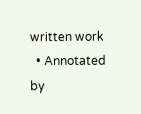written work
  • Annotated by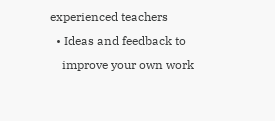experienced teachers
  • Ideas and feedback to
    improve your own work